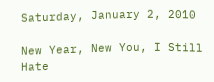Saturday, January 2, 2010

New Year, New You, I Still Hate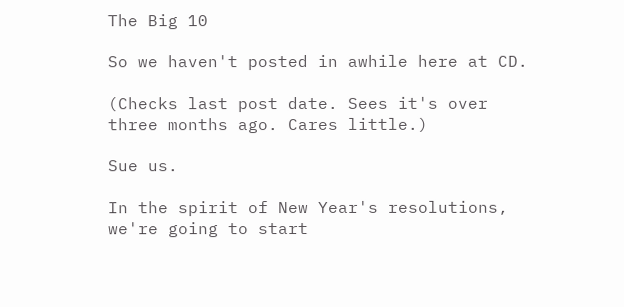The Big 10

So we haven't posted in awhile here at CD.

(Checks last post date. Sees it's over three months ago. Cares little.)

Sue us.

In the spirit of New Year's resolutions, we're going to start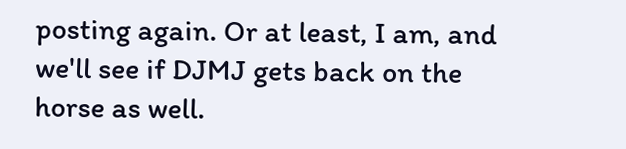posting again. Or at least, I am, and we'll see if DJMJ gets back on the horse as well.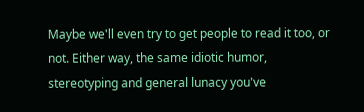Maybe we'll even try to get people to read it too, or not. Either way, the same idiotic humor, stereotyping and general lunacy you've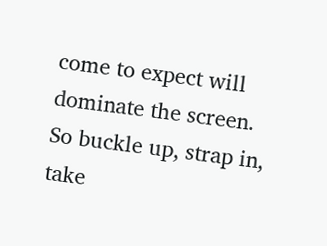come to expect will dominate the screen. So buckle up, strap in, take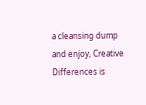a cleansing dump and enjoy, Creative Differences is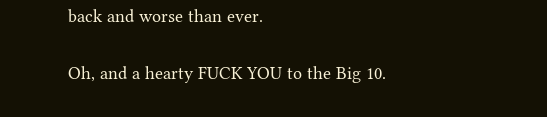back and worse than ever.

Oh, and a hearty FUCK YOU to the Big 10.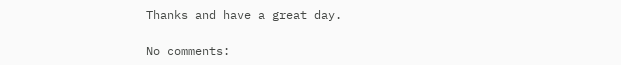Thanks and have a great day.

No comments: